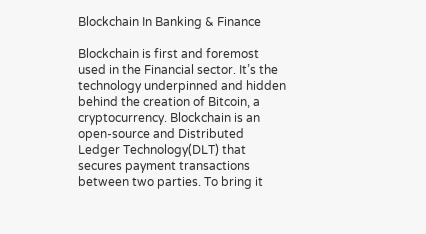Blockchain In Banking & Finance

Blockchain is first and foremost used in the Financial sector. It’s the technology underpinned and hidden behind the creation of Bitcoin, a cryptocurrency. Blockchain is an open-source and Distributed Ledger Technology(DLT) that secures payment transactions between two parties. To bring it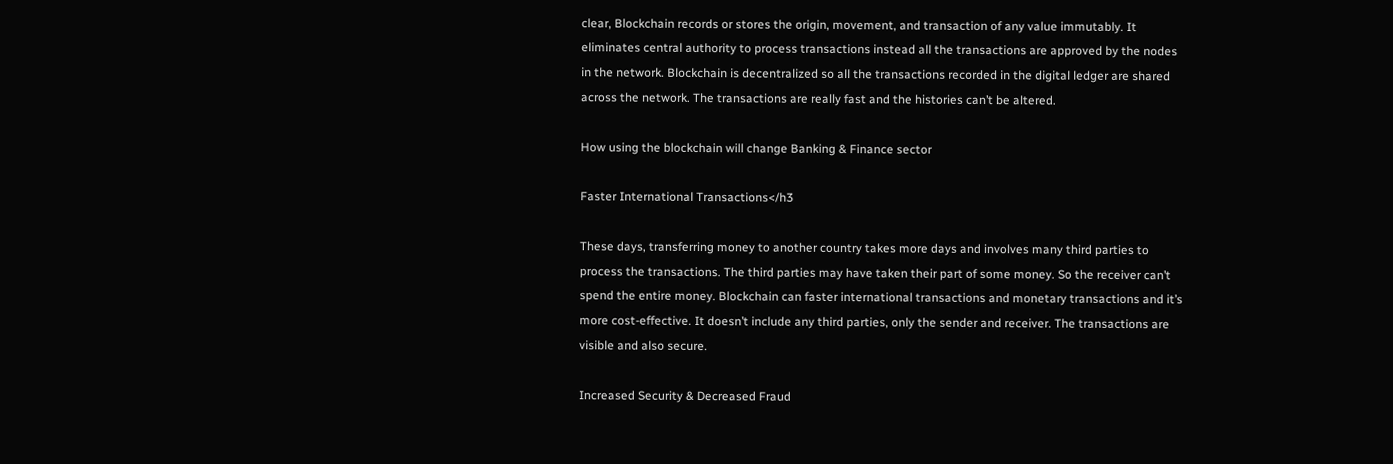clear, Blockchain records or stores the origin, movement, and transaction of any value immutably. It eliminates central authority to process transactions instead all the transactions are approved by the nodes in the network. Blockchain is decentralized so all the transactions recorded in the digital ledger are shared across the network. The transactions are really fast and the histories can’t be altered.

How using the blockchain will change Banking & Finance sector

Faster International Transactions</h3

These days, transferring money to another country takes more days and involves many third parties to process the transactions. The third parties may have taken their part of some money. So the receiver can’t spend the entire money. Blockchain can faster international transactions and monetary transactions and it’s more cost-effective. It doesn’t include any third parties, only the sender and receiver. The transactions are visible and also secure.

Increased Security & Decreased Fraud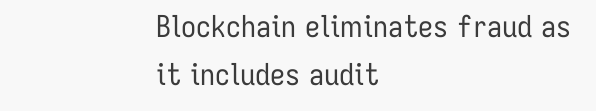Blockchain eliminates fraud as it includes audit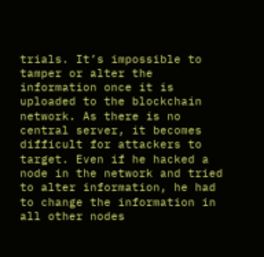trials. It’s impossible to tamper or alter the information once it is uploaded to the blockchain network. As there is no central server, it becomes difficult for attackers to target. Even if he hacked a node in the network and tried to alter information, he had to change the information in all other nodes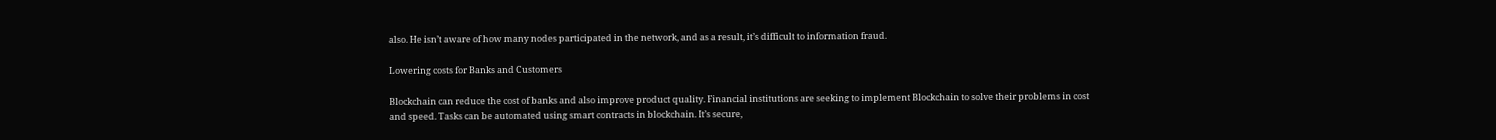also. He isn’t aware of how many nodes participated in the network, and as a result, it’s difficult to information fraud.

Lowering costs for Banks and Customers

Blockchain can reduce the cost of banks and also improve product quality. Financial institutions are seeking to implement Blockchain to solve their problems in cost and speed. Tasks can be automated using smart contracts in blockchain. It’s secure,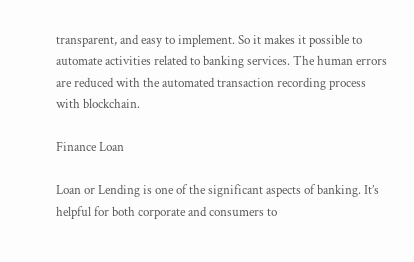transparent, and easy to implement. So it makes it possible to automate activities related to banking services. The human errors are reduced with the automated transaction recording process with blockchain.

Finance Loan

Loan or Lending is one of the significant aspects of banking. It’s helpful for both corporate and consumers to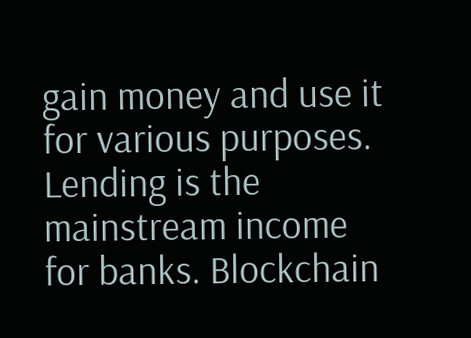gain money and use it for various purposes. Lending is the mainstream income for banks. Blockchain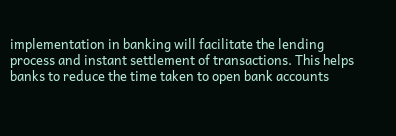implementation in banking will facilitate the lending process and instant settlement of transactions. This helps banks to reduce the time taken to open bank accounts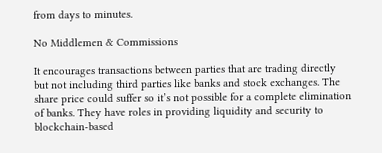from days to minutes.

No Middlemen & Commissions

It encourages transactions between parties that are trading directly but not including third parties like banks and stock exchanges. The share price could suffer so it’s not possible for a complete elimination of banks. They have roles in providing liquidity and security to blockchain-based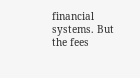financial systems. But the fees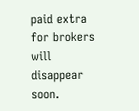paid extra for brokers will disappear soon.